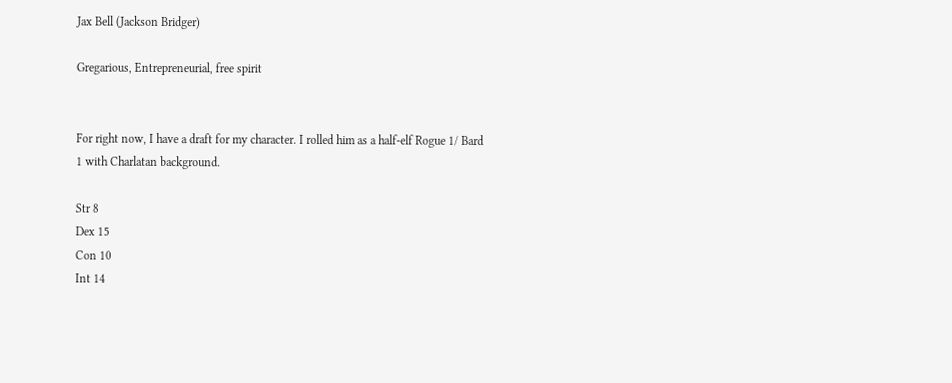Jax Bell (Jackson Bridger)

Gregarious, Entrepreneurial, free spirit


For right now, I have a draft for my character. I rolled him as a half-elf Rogue 1/ Bard 1 with Charlatan background.

Str 8
Dex 15
Con 10
Int 14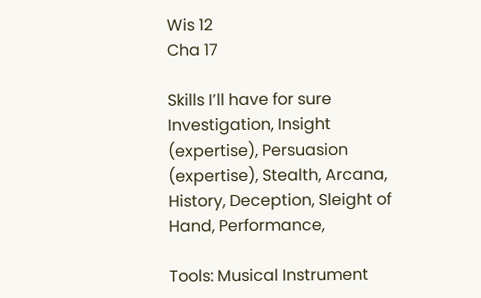Wis 12
Cha 17

Skills I’ll have for sure
Investigation, Insight (expertise), Persuasion (expertise), Stealth, Arcana, History, Deception, Sleight of Hand, Performance,

Tools: Musical Instrument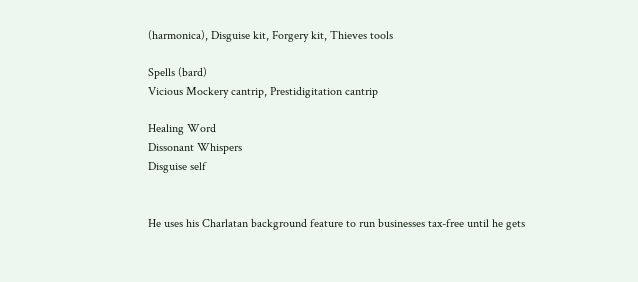(harmonica), Disguise kit, Forgery kit, Thieves tools

Spells (bard)
Vicious Mockery cantrip, Prestidigitation cantrip

Healing Word
Dissonant Whispers
Disguise self


He uses his Charlatan background feature to run businesses tax-free until he gets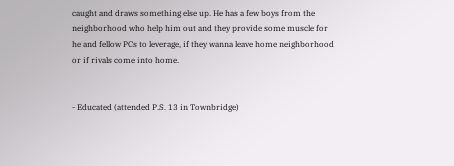caught and draws something else up. He has a few boys from the neighborhood who help him out and they provide some muscle for he and fellow PCs to leverage, if they wanna leave home neighborhood or if rivals come into home.


- Educated (attended P.S. 13 in Townbridge)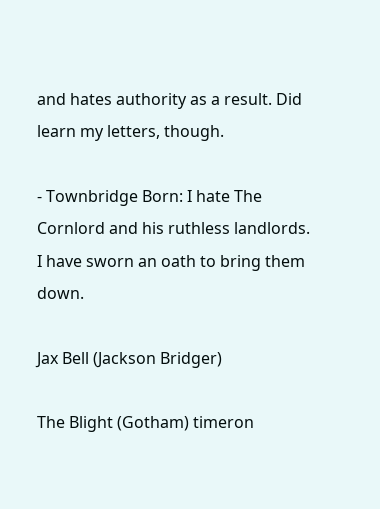and hates authority as a result. Did learn my letters, though.

- Townbridge Born: I hate The Cornlord and his ruthless landlords. I have sworn an oath to bring them down.

Jax Bell (Jackson Bridger)

The Blight (Gotham) timeron